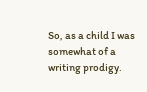So, as a child I was somewhat of a writing prodigy.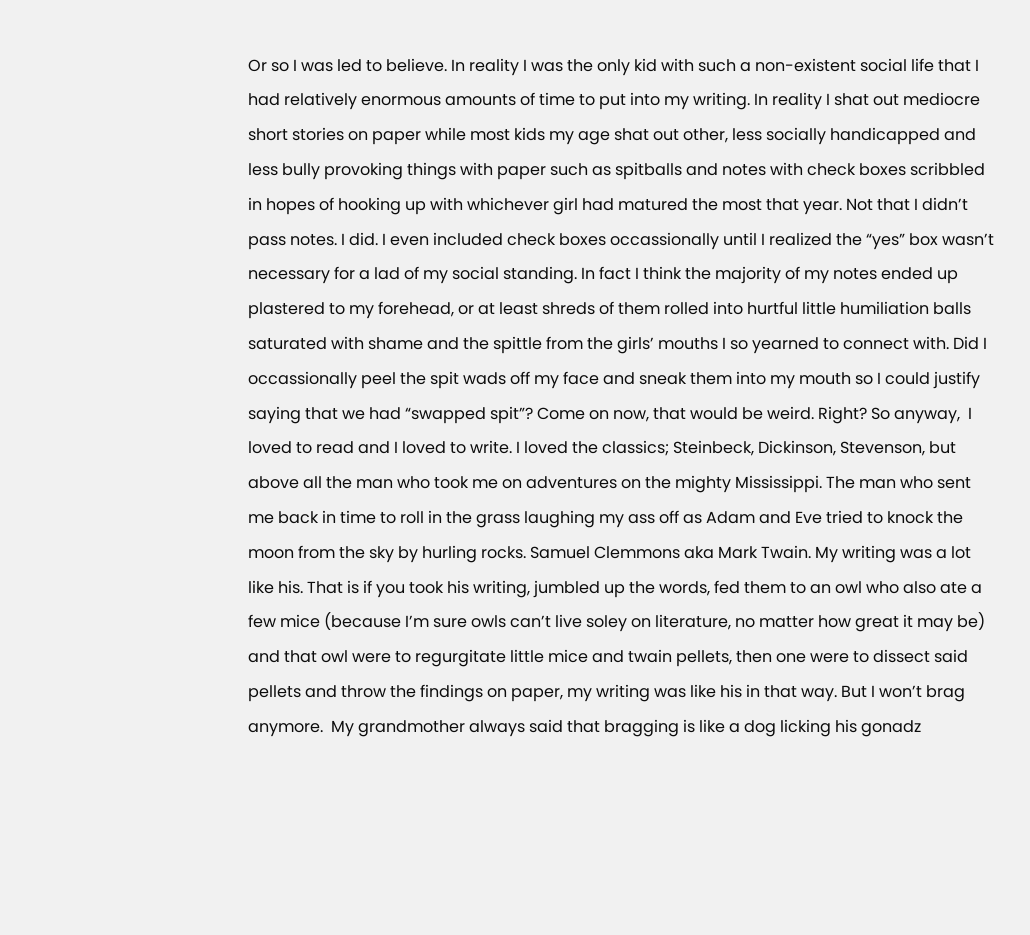Or so I was led to believe. In reality I was the only kid with such a non-existent social life that I had relatively enormous amounts of time to put into my writing. In reality I shat out mediocre short stories on paper while most kids my age shat out other, less socially handicapped and less bully provoking things with paper such as spitballs and notes with check boxes scribbled in hopes of hooking up with whichever girl had matured the most that year. Not that I didn’t pass notes. I did. I even included check boxes occassionally until I realized the “yes” box wasn’t necessary for a lad of my social standing. In fact I think the majority of my notes ended up plastered to my forehead, or at least shreds of them rolled into hurtful little humiliation balls saturated with shame and the spittle from the girls’ mouths I so yearned to connect with. Did I occassionally peel the spit wads off my face and sneak them into my mouth so I could justify saying that we had “swapped spit”? Come on now, that would be weird. Right? So anyway,  I loved to read and I loved to write. I loved the classics; Steinbeck, Dickinson, Stevenson, but above all the man who took me on adventures on the mighty Mississippi. The man who sent me back in time to roll in the grass laughing my ass off as Adam and Eve tried to knock the moon from the sky by hurling rocks. Samuel Clemmons aka Mark Twain. My writing was a lot like his. That is if you took his writing, jumbled up the words, fed them to an owl who also ate a few mice (because I’m sure owls can’t live soley on literature, no matter how great it may be) and that owl were to regurgitate little mice and twain pellets, then one were to dissect said pellets and throw the findings on paper, my writing was like his in that way. But I won’t brag anymore.  My grandmother always said that bragging is like a dog licking his gonadz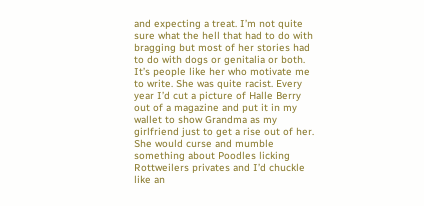and expecting a treat. I’m not quite sure what the hell that had to do with bragging but most of her stories had to do with dogs or genitalia or both. It’s people like her who motivate me to write. She was quite racist. Every year I’d cut a picture of Halle Berry out of a magazine and put it in my wallet to show Grandma as my girlfriend just to get a rise out of her. She would curse and mumble something about Poodles licking Rottweilers privates and I’d chuckle like an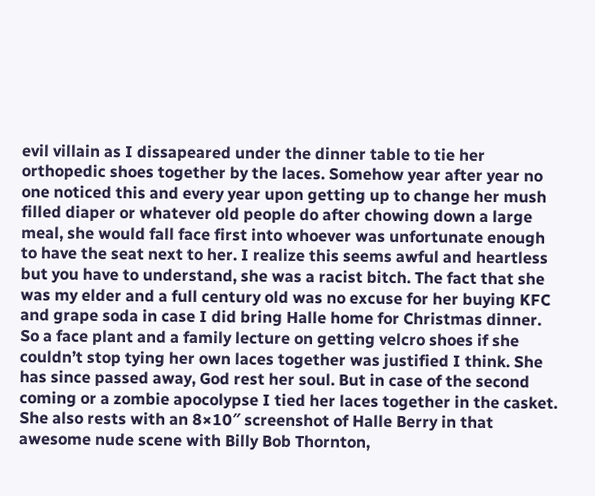evil villain as I dissapeared under the dinner table to tie her orthopedic shoes together by the laces. Somehow year after year no one noticed this and every year upon getting up to change her mush filled diaper or whatever old people do after chowing down a large meal, she would fall face first into whoever was unfortunate enough to have the seat next to her. I realize this seems awful and heartless but you have to understand, she was a racist bitch. The fact that she was my elder and a full century old was no excuse for her buying KFC and grape soda in case I did bring Halle home for Christmas dinner. So a face plant and a family lecture on getting velcro shoes if she couldn’t stop tying her own laces together was justified I think. She has since passed away, God rest her soul. But in case of the second coming or a zombie apocolypse I tied her laces together in the casket. She also rests with an 8×10″ screenshot of Halle Berry in that awesome nude scene with Billy Bob Thornton,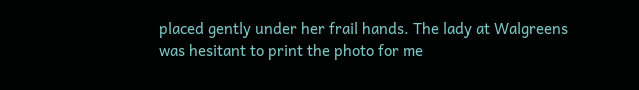placed gently under her frail hands. The lady at Walgreens was hesitant to print the photo for me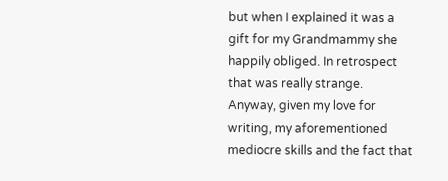but when I explained it was a gift for my Grandmammy she happily obliged. In retrospect that was really strange. Anyway, given my love for writing, my aforementioned mediocre skills and the fact that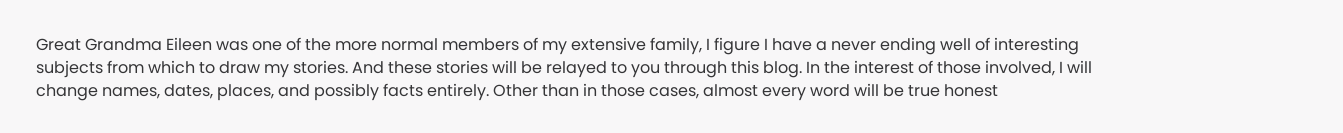Great Grandma Eileen was one of the more normal members of my extensive family, I figure I have a never ending well of interesting subjects from which to draw my stories. And these stories will be relayed to you through this blog. In the interest of those involved, I will change names, dates, places, and possibly facts entirely. Other than in those cases, almost every word will be true honest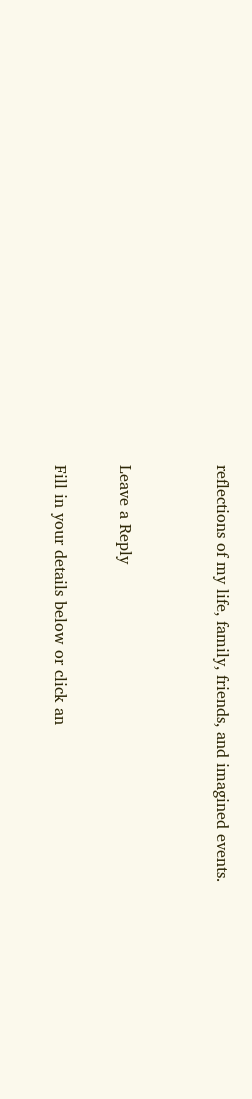reflections of my life, family, friends, and imagined events.


Leave a Reply

Fill in your details below or click an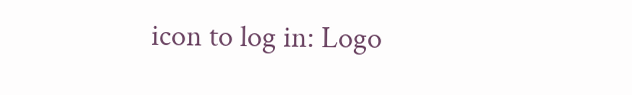icon to log in: Logo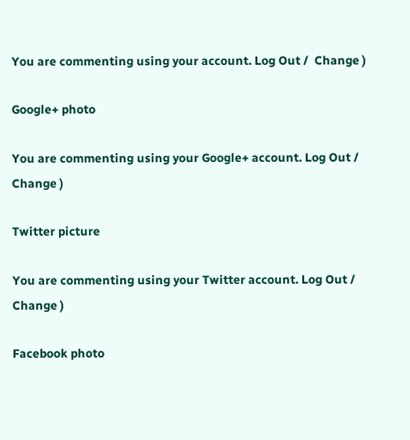You are commenting using your account. Log Out /  Change )

Google+ photo

You are commenting using your Google+ account. Log Out /  Change )

Twitter picture

You are commenting using your Twitter account. Log Out /  Change )

Facebook photo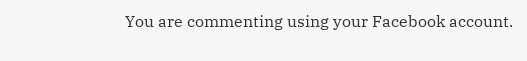You are commenting using your Facebook account.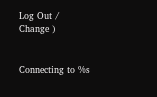Log Out /  Change )


Connecting to %s